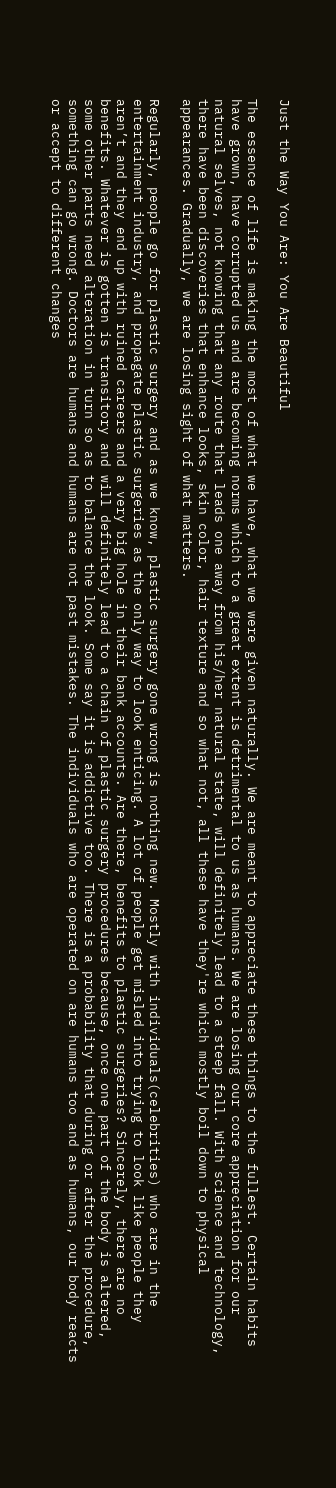Just the Way You Are: You Are Beautiful

The essence of life is making the most of what we have, what we were given naturally. We are meant to appreciate these things to the fullest. Certain habits have grown, have corrupted us and are becoming norms which to a great extent is detrimental to us as humans. We are losing our core appreciation for our natural selves, not knowing that any route that leads one away from his/her natural state, will definitely lead to a steep fall. With science and technology, there have been discoveries that enhance looks, skin color, hair texture and so what not, all these have they're which mostly boil down to physical appearances. Gradually, we are losing sight of what matters.

Regularly, people go for plastic surgery and as we know, plastic surgery gone wrong is nothing new. Mostly with individuals(celebrities) who are in the entertainment industry, and propagate plastic surgeries as the only way to look enticing. A lot of people get misled into trying to look like people they aren’t and they end up with ruined careers and a very big hole in their bank accounts. Are there, benefits to plastic surgeries? Sincerely, there are no benefits. Whatever is gotten is transitory and will definitely lead to a chain of plastic surgery procedures because, once one part of the body is altered, some other parts need alteration in turn so as to balance the look. Some say it is addictive too. There is a probability that during or after the procedure, something can go wrong. Doctors are humans and humans are not past mistakes. The individuals who are operated on are humans too and as humans, our body reacts or accept to different changes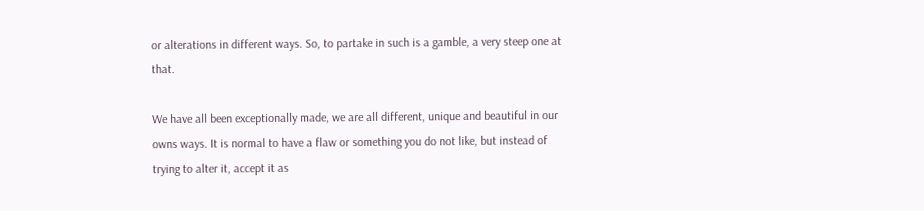or alterations in different ways. So, to partake in such is a gamble, a very steep one at that.

We have all been exceptionally made, we are all different, unique and beautiful in our owns ways. It is normal to have a flaw or something you do not like, but instead of trying to alter it, accept it as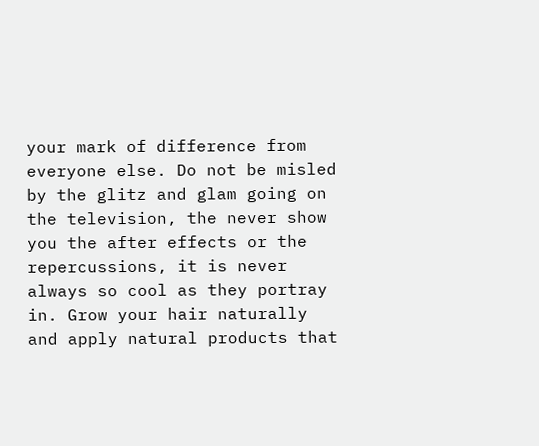your mark of difference from everyone else. Do not be misled by the glitz and glam going on the television, the never show you the after effects or the repercussions, it is never always so cool as they portray in. Grow your hair naturally and apply natural products that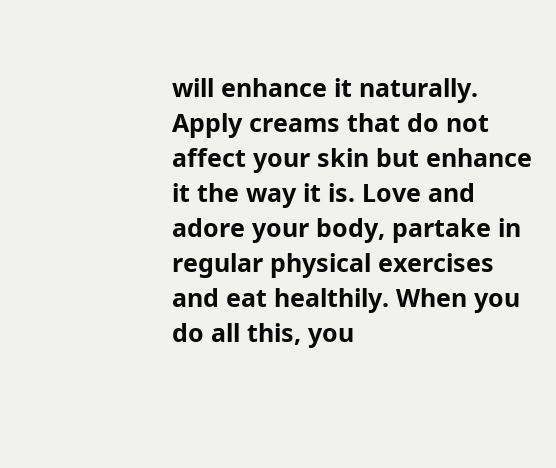will enhance it naturally. Apply creams that do not affect your skin but enhance it the way it is. Love and adore your body, partake in regular physical exercises and eat healthily. When you do all this, you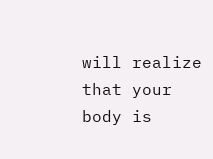will realize that your body is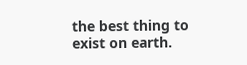the best thing to exist on earth.